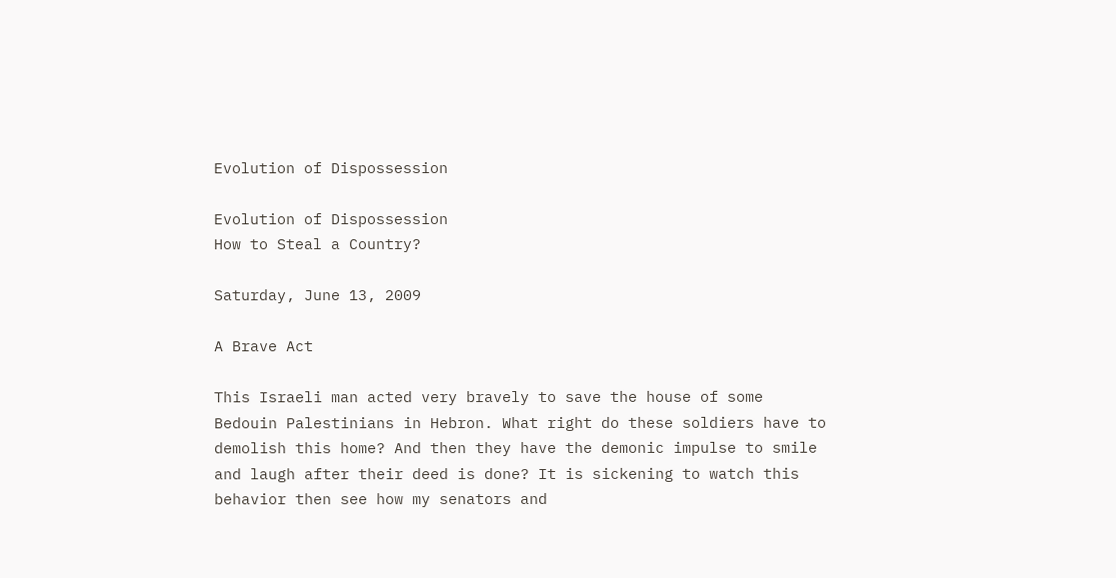Evolution of Dispossession

Evolution of Dispossession
How to Steal a Country?

Saturday, June 13, 2009

A Brave Act

This Israeli man acted very bravely to save the house of some Bedouin Palestinians in Hebron. What right do these soldiers have to demolish this home? And then they have the demonic impulse to smile and laugh after their deed is done? It is sickening to watch this behavior then see how my senators and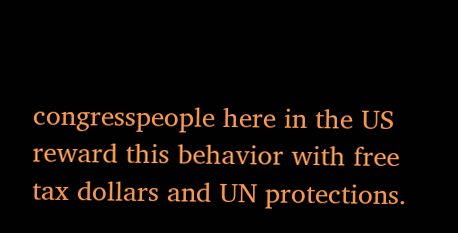congresspeople here in the US reward this behavior with free tax dollars and UN protections.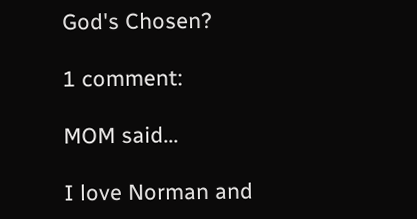God's Chosen?

1 comment:

MOM said...

I love Norman and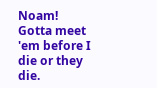Noam! Gotta meet 'em before I die or they die.